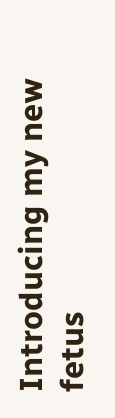Introducing my new fetus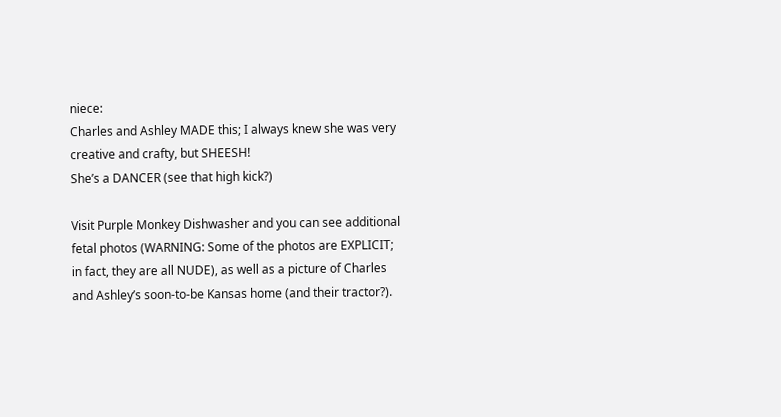niece:
Charles and Ashley MADE this; I always knew she was very creative and crafty, but SHEESH!
She’s a DANCER (see that high kick?)

Visit Purple Monkey Dishwasher and you can see additional fetal photos (WARNING: Some of the photos are EXPLICIT; in fact, they are all NUDE), as well as a picture of Charles and Ashley’s soon-to-be Kansas home (and their tractor?).